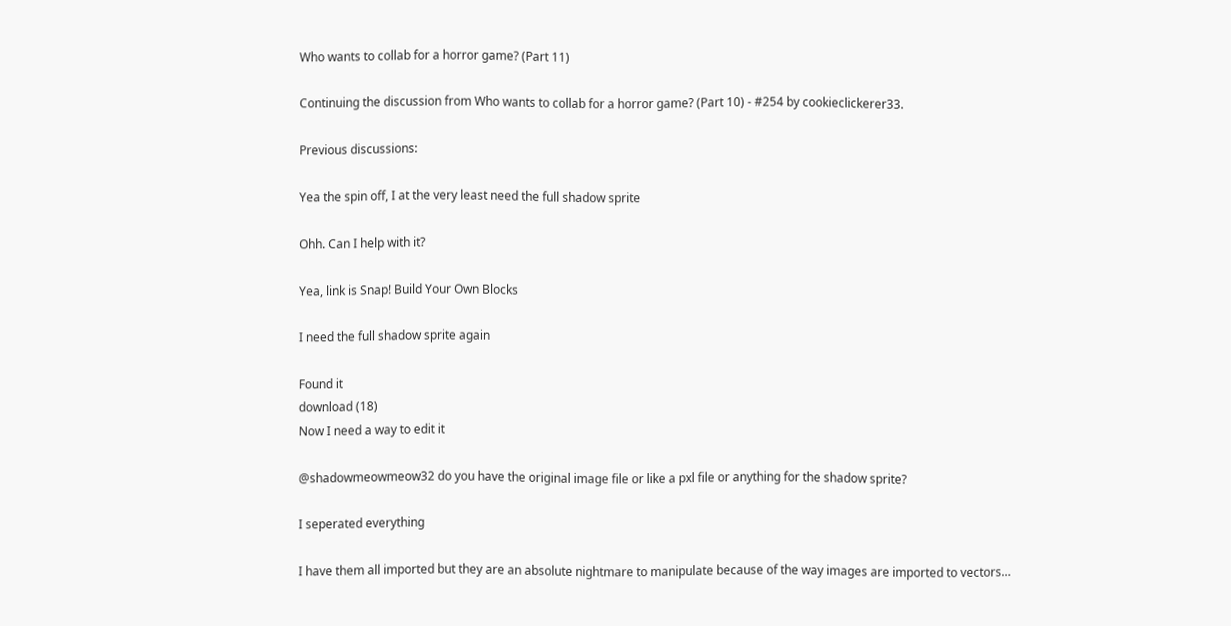Who wants to collab for a horror game? (Part 11)

Continuing the discussion from Who wants to collab for a horror game? (Part 10) - #254 by cookieclickerer33.

Previous discussions:

Yea the spin off, I at the very least need the full shadow sprite

Ohh. Can I help with it?

Yea, link is Snap! Build Your Own Blocks

I need the full shadow sprite again

Found it
download (18)
Now I need a way to edit it

@shadowmeowmeow32 do you have the original image file or like a pxl file or anything for the shadow sprite?

I seperated everything

I have them all imported but they are an absolute nightmare to manipulate because of the way images are imported to vectors…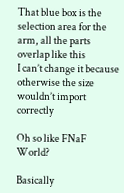That blue box is the selection area for the arm, all the parts overlap like this
I can’t change it because otherwise the size wouldn’t import correctly

Oh so like FNaF World?

Basically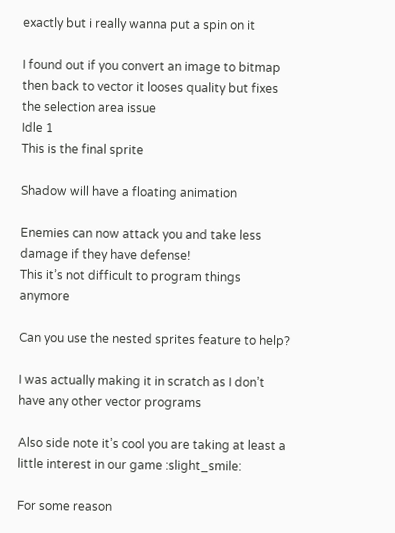exactly but i really wanna put a spin on it

I found out if you convert an image to bitmap then back to vector it looses quality but fixes the selection area issue
Idle 1
This is the final sprite

Shadow will have a floating animation

Enemies can now attack you and take less damage if they have defense!
This it’s not difficult to program things anymore

Can you use the nested sprites feature to help?

I was actually making it in scratch as I don’t have any other vector programs

Also side note it’s cool you are taking at least a little interest in our game :slight_smile:

For some reason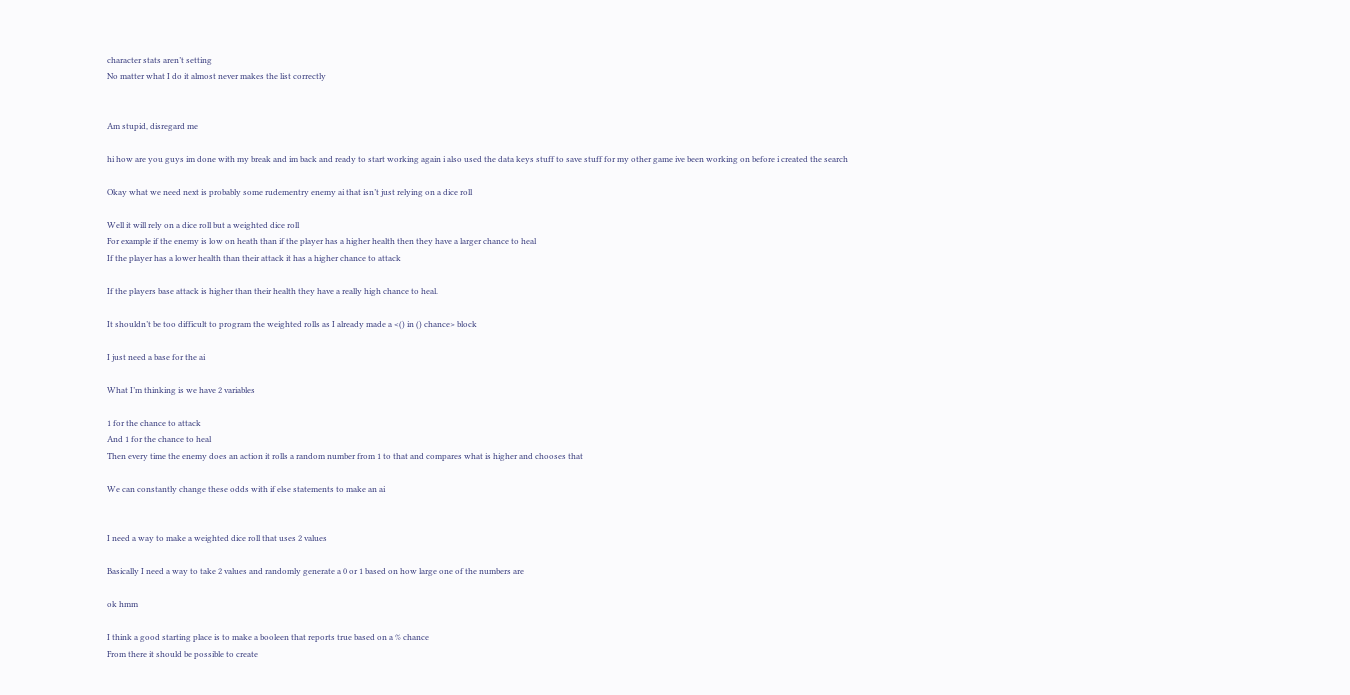character stats aren’t setting
No matter what I do it almost never makes the list correctly


Am stupid, disregard me

hi how are you guys im done with my break and im back and ready to start working again i also used the data keys stuff to save stuff for my other game ive been working on before i created the search

Okay what we need next is probably some rudementry enemy ai that isn’t just relying on a dice roll

Well it will rely on a dice roll but a weighted dice roll
For example if the enemy is low on heath than if the player has a higher health then they have a larger chance to heal
If the player has a lower health than their attack it has a higher chance to attack

If the players base attack is higher than their health they have a really high chance to heal.

It shouldn’t be too difficult to program the weighted rolls as I already made a <() in () chance> block

I just need a base for the ai

What I’m thinking is we have 2 variables

1 for the chance to attack
And 1 for the chance to heal
Then every time the enemy does an action it rolls a random number from 1 to that and compares what is higher and chooses that

We can constantly change these odds with if else statements to make an ai


I need a way to make a weighted dice roll that uses 2 values

Basically I need a way to take 2 values and randomly generate a 0 or 1 based on how large one of the numbers are

ok hmm

I think a good starting place is to make a booleen that reports true based on a % chance
From there it should be possible to create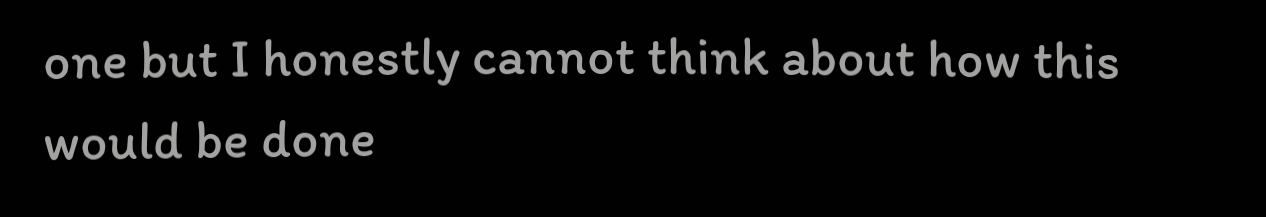one but I honestly cannot think about how this would be done